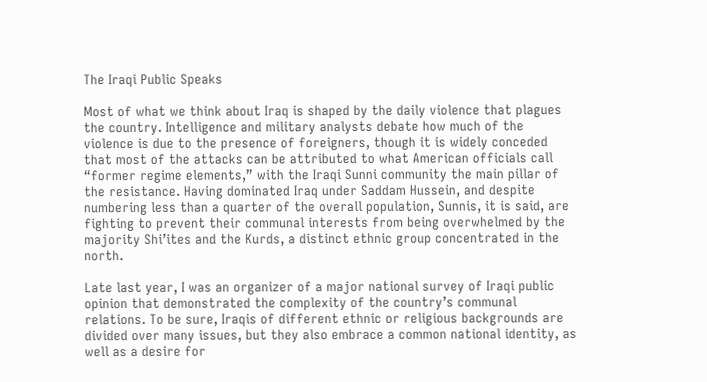The Iraqi Public Speaks

Most of what we think about Iraq is shaped by the daily violence that plagues the country. Intelligence and military analysts debate how much of the violence is due to the presence of foreigners, though it is widely conceded that most of the attacks can be attributed to what American officials call “former regime elements,” with the Iraqi Sunni community the main pillar of the resistance. Having dominated Iraq under Saddam Hussein, and despite numbering less than a quarter of the overall population, Sunnis, it is said, are fighting to prevent their communal interests from being overwhelmed by the majority Shi’ites and the Kurds, a distinct ethnic group concentrated in the north.

Late last year, I was an organizer of a major national survey of Iraqi public opinion that demonstrated the complexity of the country’s communal relations. To be sure, Iraqis of different ethnic or religious backgrounds are divided over many issues, but they also embrace a common national identity, as well as a desire for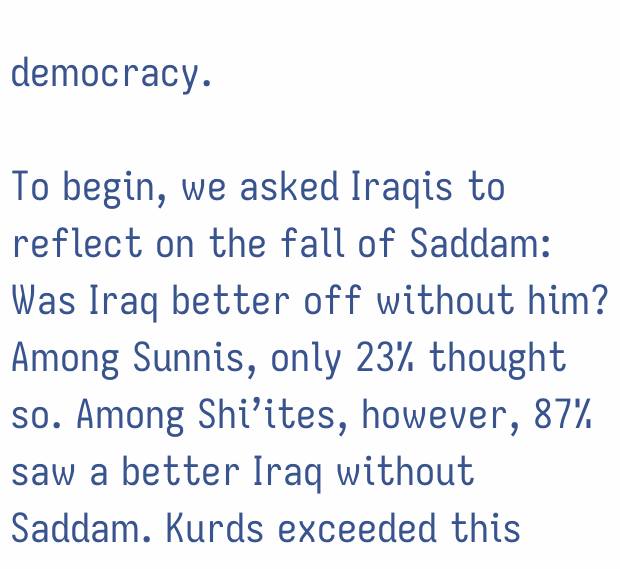democracy.

To begin, we asked Iraqis to reflect on the fall of Saddam: Was Iraq better off without him? Among Sunnis, only 23% thought so. Among Shi’ites, however, 87% saw a better Iraq without Saddam. Kurds exceeded this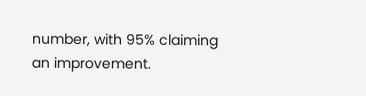number, with 95% claiming an improvement.